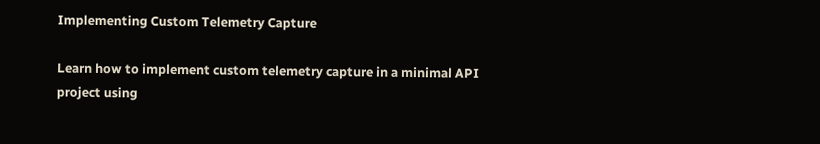Implementing Custom Telemetry Capture

Learn how to implement custom telemetry capture in a minimal API project using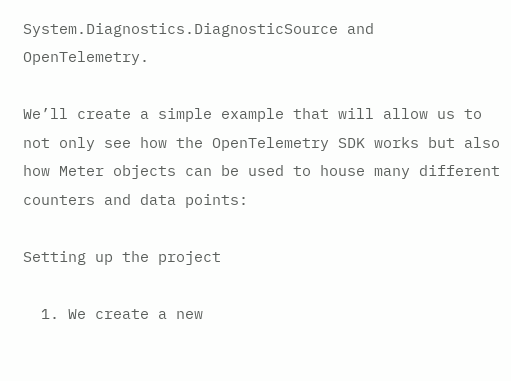System.Diagnostics.DiagnosticSource and OpenTelemetry.

We’ll create a simple example that will allow us to not only see how the OpenTelemetry SDK works but also how Meter objects can be used to house many different counters and data points:

Setting up the project

  1. We create a new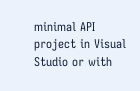minimal API project in Visual Studio or with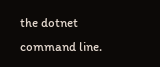the dotnet command line.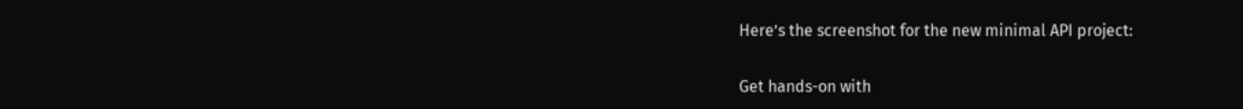Here’s the screenshot for the new minimal API project:

Get hands-on with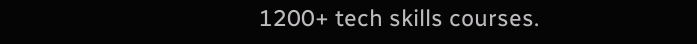1200+ tech skills courses.